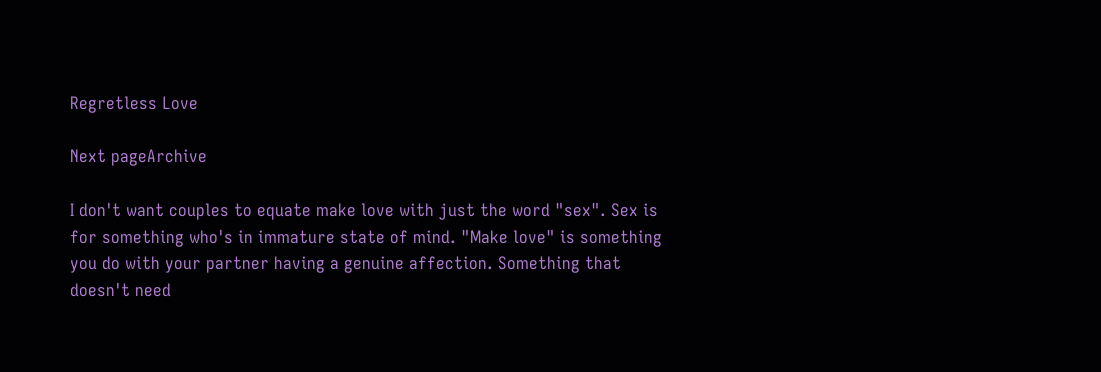Regretless Love

Next pageArchive

I don't want couples to equate make love with just the word "sex". Sex is for something who's in immature state of mind. "Make love" is something you do with your partner having a genuine affection. Something that doesn't need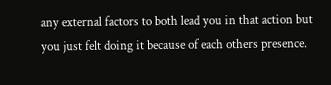any external factors to both lead you in that action but you just felt doing it because of each others presence.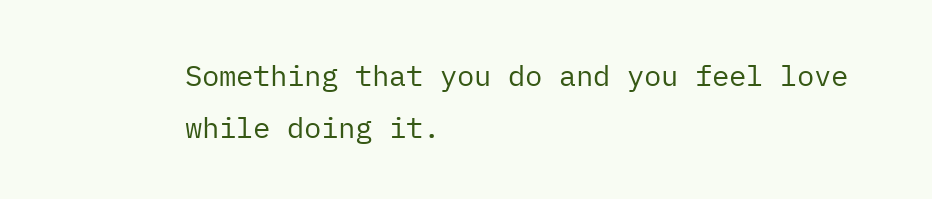Something that you do and you feel love while doing it.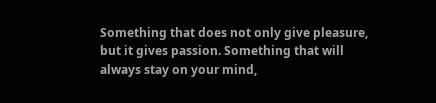Something that does not only give pleasure, but it gives passion. Something that will always stay on your mind,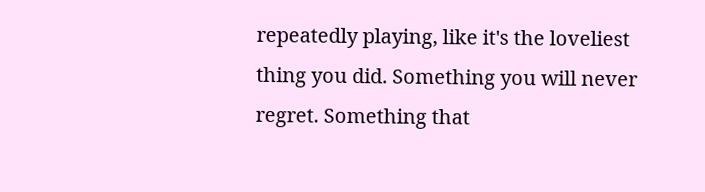repeatedly playing, like it's the loveliest thing you did. Something you will never regret. Something that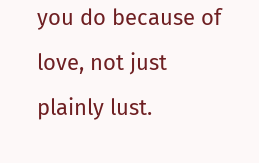you do because of love, not just plainly lust.